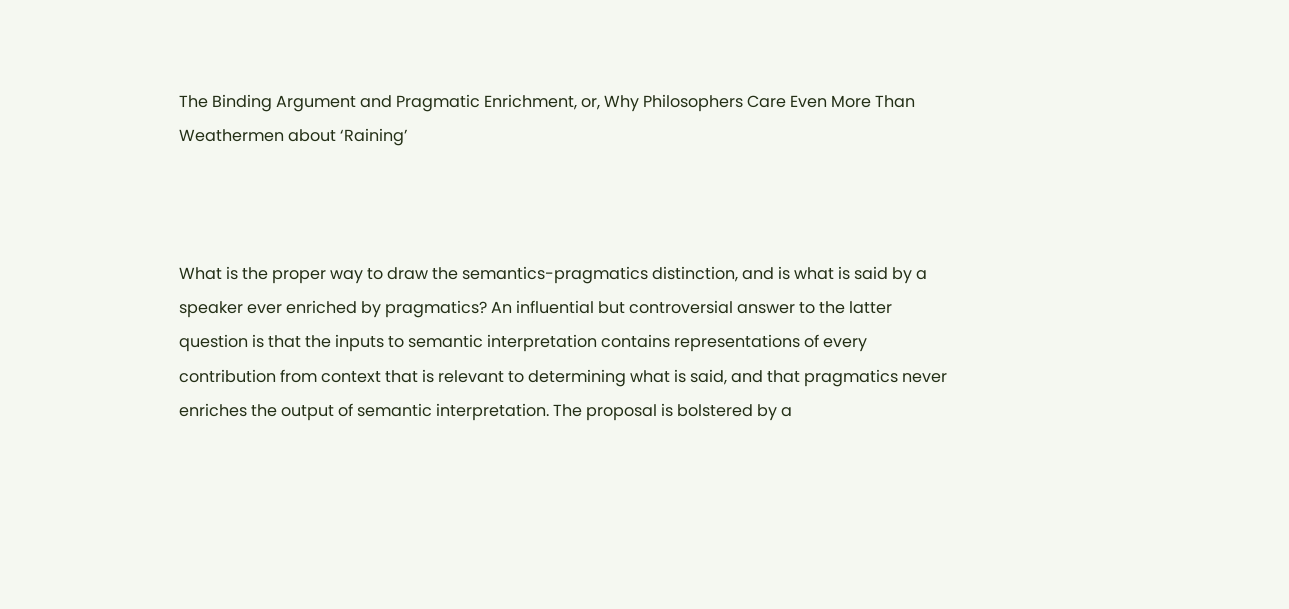The Binding Argument and Pragmatic Enrichment, or, Why Philosophers Care Even More Than Weathermen about ‘Raining’



What is the proper way to draw the semantics-pragmatics distinction, and is what is said by a speaker ever enriched by pragmatics? An influential but controversial answer to the latter question is that the inputs to semantic interpretation contains representations of every contribution from context that is relevant to determining what is said, and that pragmatics never enriches the output of semantic interpretation. The proposal is bolstered by a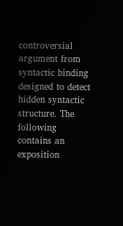controversial argument from syntactic binding designed to detect hidden syntactic structure. The following contains an exposition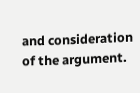and consideration of the argument.